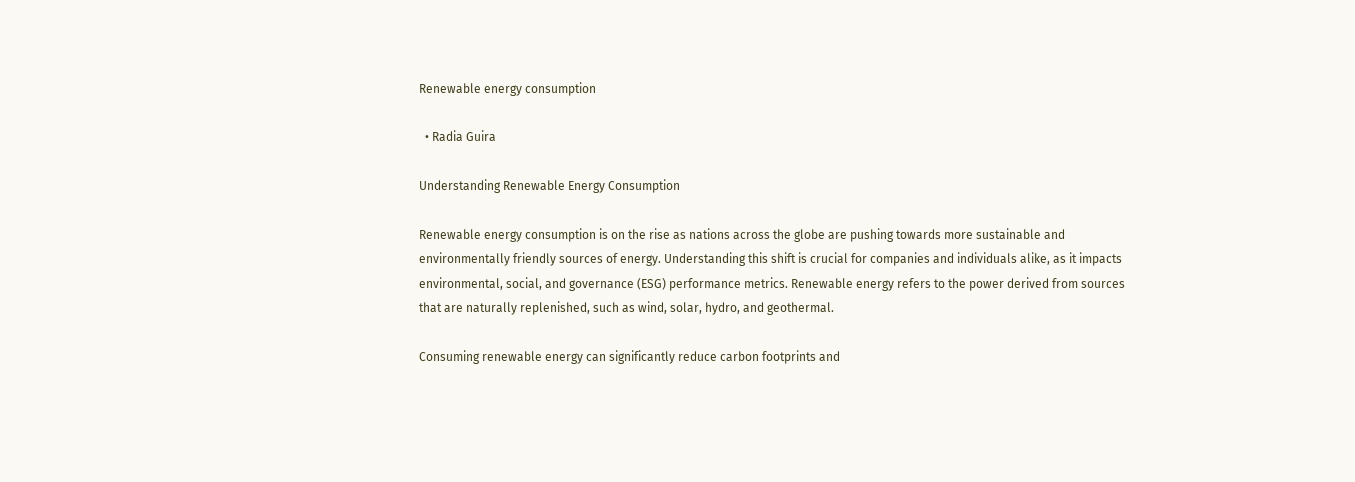Renewable energy consumption

  • Radia Guira

Understanding Renewable Energy Consumption

Renewable energy consumption is on the rise as nations across the globe are pushing towards more sustainable and environmentally friendly sources of energy. Understanding this shift is crucial for companies and individuals alike, as it impacts environmental, social, and governance (ESG) performance metrics. Renewable energy refers to the power derived from sources that are naturally replenished, such as wind, solar, hydro, and geothermal.

Consuming renewable energy can significantly reduce carbon footprints and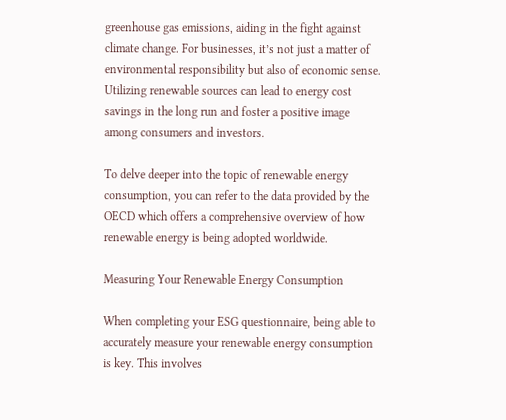greenhouse gas emissions, aiding in the fight against climate change. For businesses, it’s not just a matter of environmental responsibility but also of economic sense. Utilizing renewable sources can lead to energy cost savings in the long run and foster a positive image among consumers and investors.

To delve deeper into the topic of renewable energy consumption, you can refer to the data provided by the OECD which offers a comprehensive overview of how renewable energy is being adopted worldwide.

Measuring Your Renewable Energy Consumption

When completing your ESG questionnaire, being able to accurately measure your renewable energy consumption is key. This involves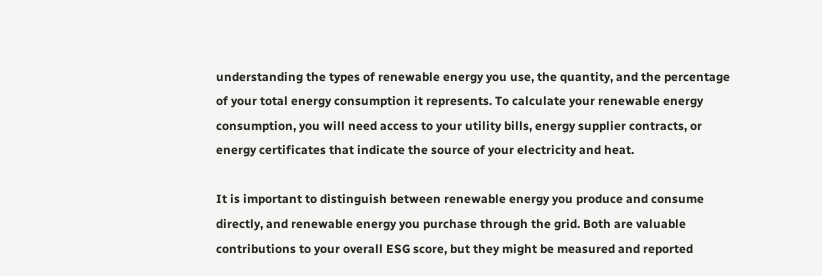understanding the types of renewable energy you use, the quantity, and the percentage of your total energy consumption it represents. To calculate your renewable energy consumption, you will need access to your utility bills, energy supplier contracts, or energy certificates that indicate the source of your electricity and heat.

It is important to distinguish between renewable energy you produce and consume directly, and renewable energy you purchase through the grid. Both are valuable contributions to your overall ESG score, but they might be measured and reported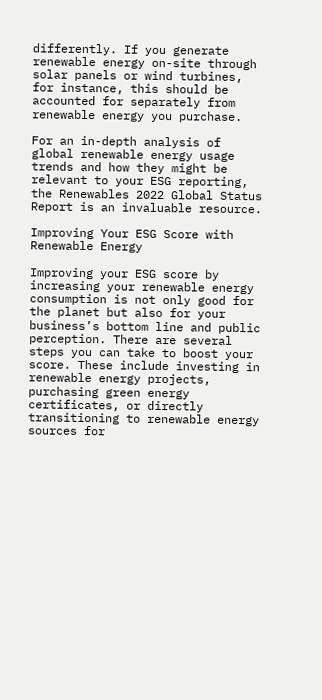differently. If you generate renewable energy on-site through solar panels or wind turbines, for instance, this should be accounted for separately from renewable energy you purchase.

For an in-depth analysis of global renewable energy usage trends and how they might be relevant to your ESG reporting, the Renewables 2022 Global Status Report is an invaluable resource.

Improving Your ESG Score with Renewable Energy

Improving your ESG score by increasing your renewable energy consumption is not only good for the planet but also for your business’s bottom line and public perception. There are several steps you can take to boost your score. These include investing in renewable energy projects, purchasing green energy certificates, or directly transitioning to renewable energy sources for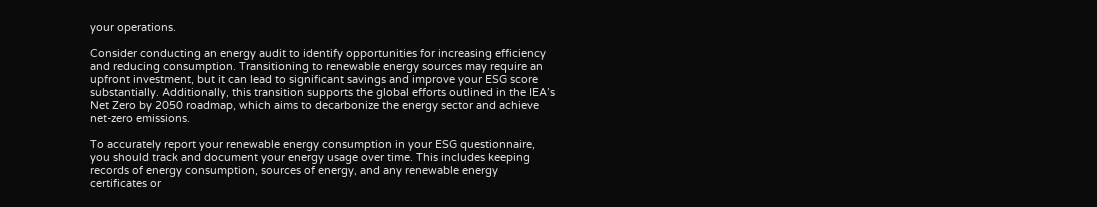your operations.

Consider conducting an energy audit to identify opportunities for increasing efficiency and reducing consumption. Transitioning to renewable energy sources may require an upfront investment, but it can lead to significant savings and improve your ESG score substantially. Additionally, this transition supports the global efforts outlined in the IEA’s Net Zero by 2050 roadmap, which aims to decarbonize the energy sector and achieve net-zero emissions.

To accurately report your renewable energy consumption in your ESG questionnaire, you should track and document your energy usage over time. This includes keeping records of energy consumption, sources of energy, and any renewable energy certificates or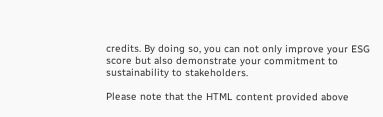credits. By doing so, you can not only improve your ESG score but also demonstrate your commitment to sustainability to stakeholders.

Please note that the HTML content provided above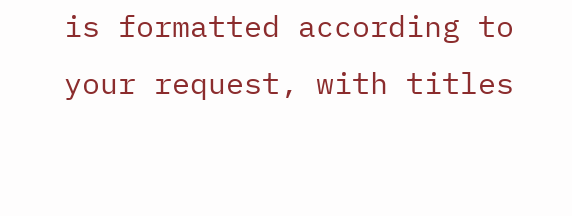is formatted according to your request, with titles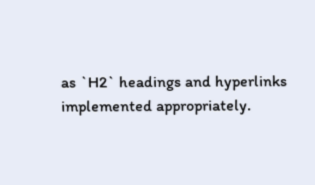as `H2` headings and hyperlinks implemented appropriately.